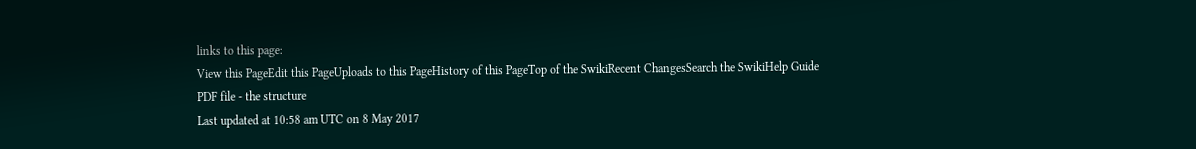links to this page:
View this PageEdit this PageUploads to this PageHistory of this PageTop of the SwikiRecent ChangesSearch the SwikiHelp Guide
PDF file - the structure
Last updated at 10:58 am UTC on 8 May 2017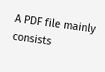A PDF file mainly consists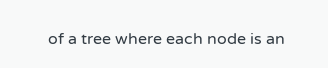of a tree where each node is an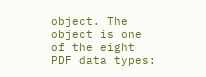object. The object is one of the eight PDF data types: